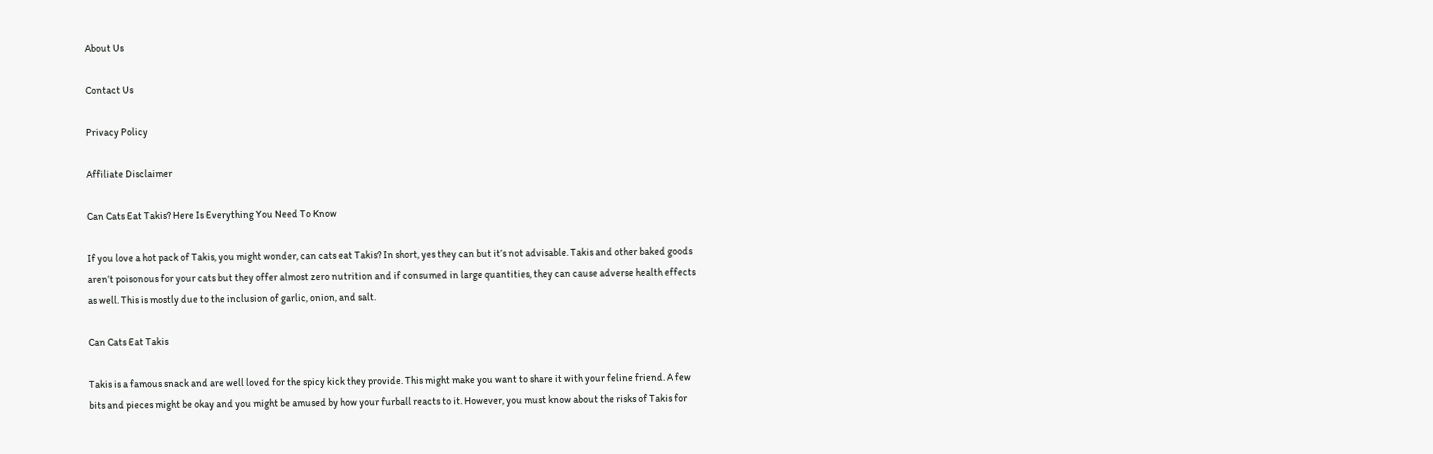About Us

Contact Us

Privacy Policy

Affiliate Disclaimer

Can Cats Eat Takis? Here Is Everything You Need To Know

If you love a hot pack of Takis, you might wonder, can cats eat Takis? In short, yes they can but it’s not advisable. Takis and other baked goods aren’t poisonous for your cats but they offer almost zero nutrition and if consumed in large quantities, they can cause adverse health effects as well. This is mostly due to the inclusion of garlic, onion, and salt.

Can Cats Eat Takis

Takis is a famous snack and are well loved for the spicy kick they provide. This might make you want to share it with your feline friend. A few bits and pieces might be okay and you might be amused by how your furball reacts to it. However, you must know about the risks of Takis for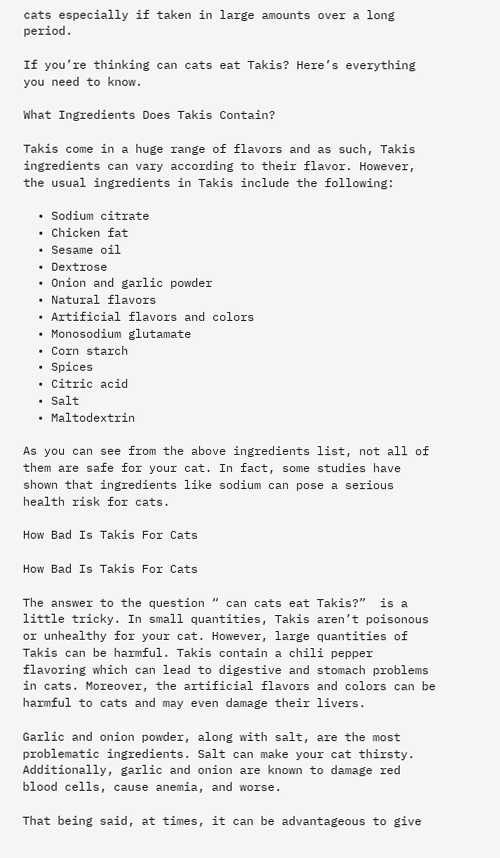cats especially if taken in large amounts over a long period.

If you’re thinking can cats eat Takis? Here’s everything you need to know.

What Ingredients Does Takis Contain?

Takis come in a huge range of flavors and as such, Takis ingredients can vary according to their flavor. However, the usual ingredients in Takis include the following:

  • Sodium citrate
  • Chicken fat
  • Sesame oil
  • Dextrose
  • Onion and garlic powder
  • Natural flavors
  • Artificial flavors and colors
  • Monosodium glutamate
  • Corn starch
  • Spices
  • Citric acid
  • Salt
  • Maltodextrin

As you can see from the above ingredients list, not all of them are safe for your cat. In fact, some studies have shown that ingredients like sodium can pose a serious health risk for cats.

How Bad Is Takis For Cats

How Bad Is Takis For Cats

The answer to the question “ can cats eat Takis?”  is a little tricky. In small quantities, Takis aren’t poisonous or unhealthy for your cat. However, large quantities of Takis can be harmful. Takis contain a chili pepper flavoring which can lead to digestive and stomach problems in cats. Moreover, the artificial flavors and colors can be harmful to cats and may even damage their livers.

Garlic and onion powder, along with salt, are the most problematic ingredients. Salt can make your cat thirsty. Additionally, garlic and onion are known to damage red blood cells, cause anemia, and worse.

That being said, at times, it can be advantageous to give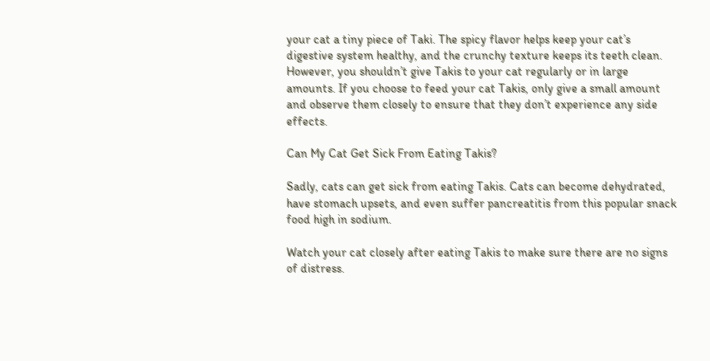your cat a tiny piece of Taki. The spicy flavor helps keep your cat’s digestive system healthy, and the crunchy texture keeps its teeth clean. However, you shouldn’t give Takis to your cat regularly or in large amounts. If you choose to feed your cat Takis, only give a small amount and observe them closely to ensure that they don’t experience any side effects.

Can My Cat Get Sick From Eating Takis?

Sadly, cats can get sick from eating Takis. Cats can become dehydrated, have stomach upsets, and even suffer pancreatitis from this popular snack food high in sodium.

Watch your cat closely after eating Takis to make sure there are no signs of distress.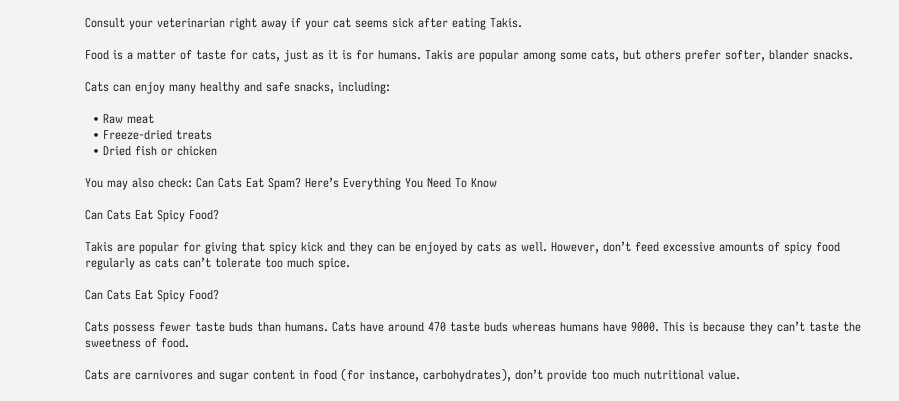Consult your veterinarian right away if your cat seems sick after eating Takis.

Food is a matter of taste for cats, just as it is for humans. Takis are popular among some cats, but others prefer softer, blander snacks.

Cats can enjoy many healthy and safe snacks, including:

  • Raw meat
  • Freeze-dried treats
  • Dried fish or chicken

You may also check: Can Cats Eat Spam? Here’s Everything You Need To Know

Can Cats Eat Spicy Food?

Takis are popular for giving that spicy kick and they can be enjoyed by cats as well. However, don’t feed excessive amounts of spicy food regularly as cats can’t tolerate too much spice.

Can Cats Eat Spicy Food?

Cats possess fewer taste buds than humans. Cats have around 470 taste buds whereas humans have 9000. This is because they can’t taste the sweetness of food.

Cats are carnivores and sugar content in food (for instance, carbohydrates), don’t provide too much nutritional value.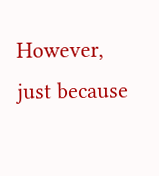However, just because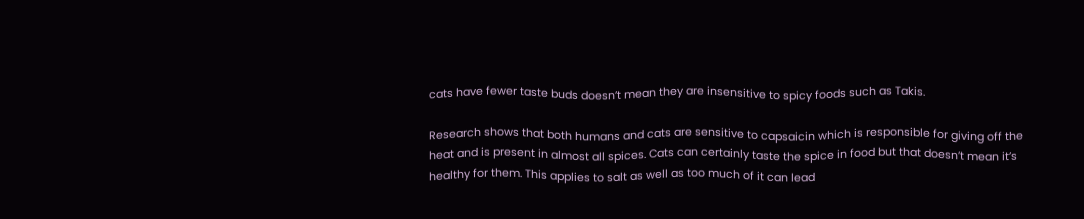cats have fewer taste buds doesn’t mean they are insensitive to spicy foods such as Takis.

Research shows that both humans and cats are sensitive to capsaicin which is responsible for giving off the heat and is present in almost all spices. Cats can certainly taste the spice in food but that doesn’t mean it’s healthy for them. This applies to salt as well as too much of it can lead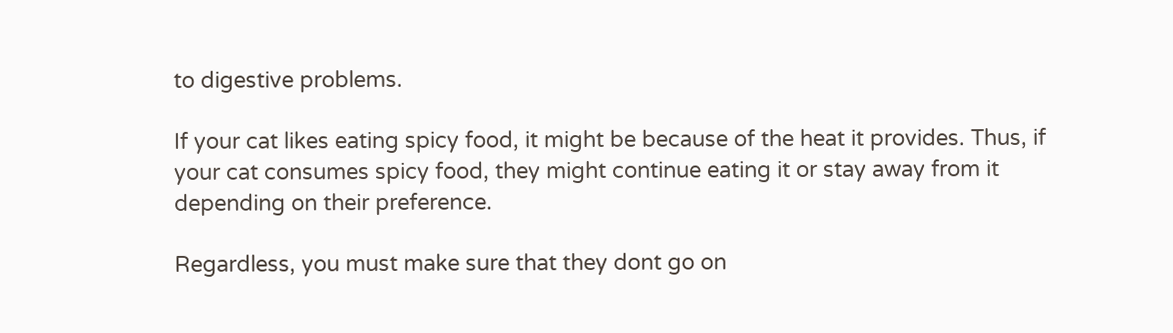to digestive problems.

If your cat likes eating spicy food, it might be because of the heat it provides. Thus, if your cat consumes spicy food, they might continue eating it or stay away from it depending on their preference.

Regardless, you must make sure that they dont go on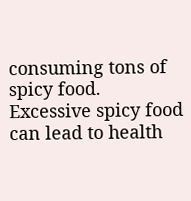consuming tons of spicy food. Excessive spicy food can lead to health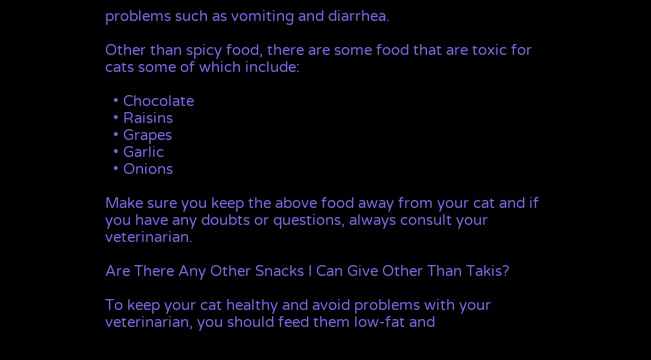problems such as vomiting and diarrhea.

Other than spicy food, there are some food that are toxic for cats some of which include:

  • Chocolate
  • Raisins
  • Grapes
  • Garlic
  • Onions

Make sure you keep the above food away from your cat and if you have any doubts or questions, always consult your veterinarian.

Are There Any Other Snacks I Can Give Other Than Takis?

To keep your cat healthy and avoid problems with your veterinarian, you should feed them low-fat and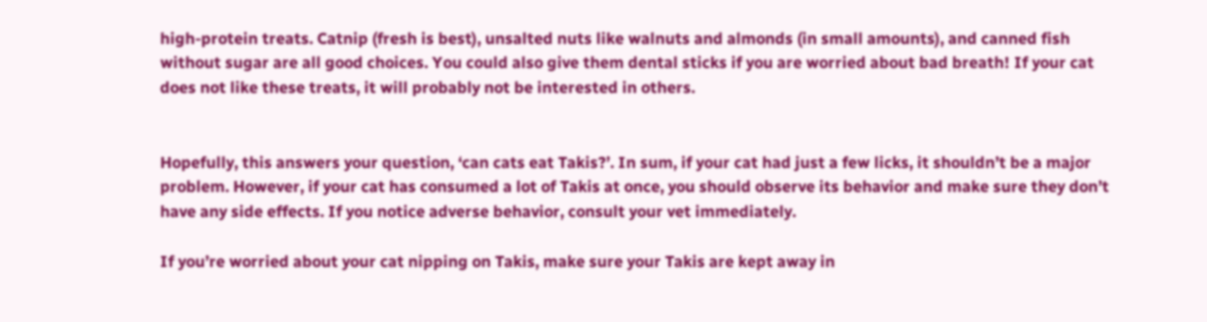high-protein treats. Catnip (fresh is best), unsalted nuts like walnuts and almonds (in small amounts), and canned fish without sugar are all good choices. You could also give them dental sticks if you are worried about bad breath! If your cat does not like these treats, it will probably not be interested in others.


Hopefully, this answers your question, ‘can cats eat Takis?’. In sum, if your cat had just a few licks, it shouldn’t be a major problem. However, if your cat has consumed a lot of Takis at once, you should observe its behavior and make sure they don’t have any side effects. If you notice adverse behavior, consult your vet immediately.

If you’re worried about your cat nipping on Takis, make sure your Takis are kept away in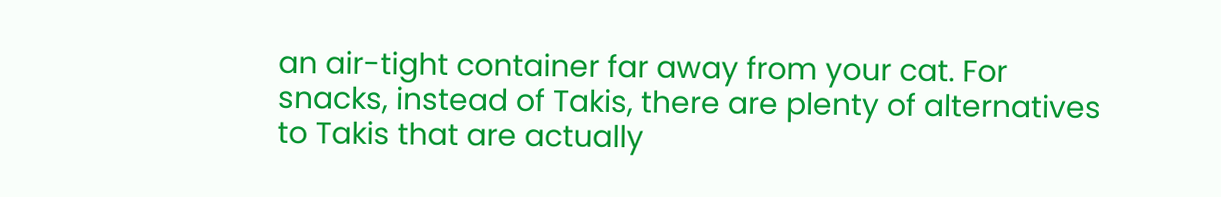an air-tight container far away from your cat. For snacks, instead of Takis, there are plenty of alternatives to Takis that are actually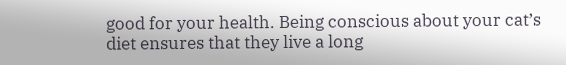good for your health. Being conscious about your cat’s diet ensures that they live a long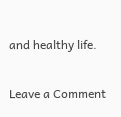and healthy life.

Leave a Comment